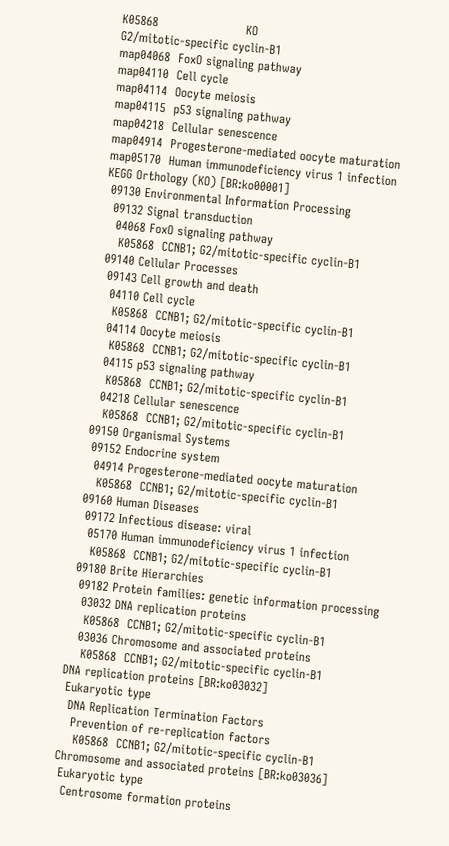K05868                      KO
G2/mitotic-specific cyclin-B1
map04068  FoxO signaling pathway
map04110  Cell cycle
map04114  Oocyte meiosis
map04115  p53 signaling pathway
map04218  Cellular senescence
map04914  Progesterone-mediated oocyte maturation
map05170  Human immunodeficiency virus 1 infection
KEGG Orthology (KO) [BR:ko00001]
 09130 Environmental Information Processing
  09132 Signal transduction
   04068 FoxO signaling pathway
    K05868  CCNB1; G2/mitotic-specific cyclin-B1
 09140 Cellular Processes
  09143 Cell growth and death
   04110 Cell cycle
    K05868  CCNB1; G2/mitotic-specific cyclin-B1
   04114 Oocyte meiosis
    K05868  CCNB1; G2/mitotic-specific cyclin-B1
   04115 p53 signaling pathway
    K05868  CCNB1; G2/mitotic-specific cyclin-B1
   04218 Cellular senescence
    K05868  CCNB1; G2/mitotic-specific cyclin-B1
 09150 Organismal Systems
  09152 Endocrine system
   04914 Progesterone-mediated oocyte maturation
    K05868  CCNB1; G2/mitotic-specific cyclin-B1
 09160 Human Diseases
  09172 Infectious disease: viral
   05170 Human immunodeficiency virus 1 infection
    K05868  CCNB1; G2/mitotic-specific cyclin-B1
 09180 Brite Hierarchies
  09182 Protein families: genetic information processing
   03032 DNA replication proteins
    K05868  CCNB1; G2/mitotic-specific cyclin-B1
   03036 Chromosome and associated proteins
    K05868  CCNB1; G2/mitotic-specific cyclin-B1
DNA replication proteins [BR:ko03032]
 Eukaryotic type
  DNA Replication Termination Factors
   Prevention of re-replication factors
    K05868  CCNB1; G2/mitotic-specific cyclin-B1
Chromosome and associated proteins [BR:ko03036]
 Eukaryotic type
  Centrosome formation proteins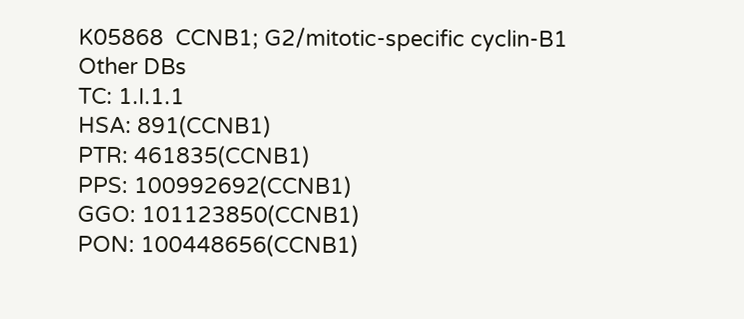K05868  CCNB1; G2/mitotic-specific cyclin-B1
Other DBs
TC: 1.I.1.1
HSA: 891(CCNB1)
PTR: 461835(CCNB1)
PPS: 100992692(CCNB1)
GGO: 101123850(CCNB1)
PON: 100448656(CCNB1)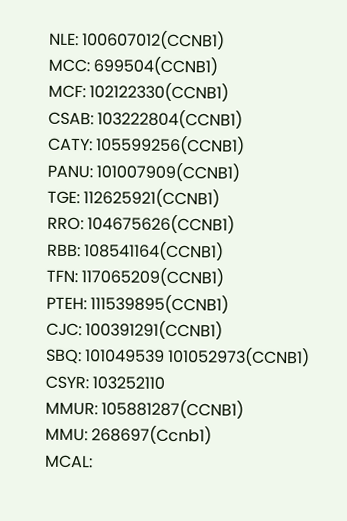NLE: 100607012(CCNB1)
MCC: 699504(CCNB1)
MCF: 102122330(CCNB1)
CSAB: 103222804(CCNB1)
CATY: 105599256(CCNB1)
PANU: 101007909(CCNB1)
TGE: 112625921(CCNB1)
RRO: 104675626(CCNB1)
RBB: 108541164(CCNB1)
TFN: 117065209(CCNB1)
PTEH: 111539895(CCNB1)
CJC: 100391291(CCNB1)
SBQ: 101049539 101052973(CCNB1)
CSYR: 103252110
MMUR: 105881287(CCNB1)
MMU: 268697(Ccnb1)
MCAL: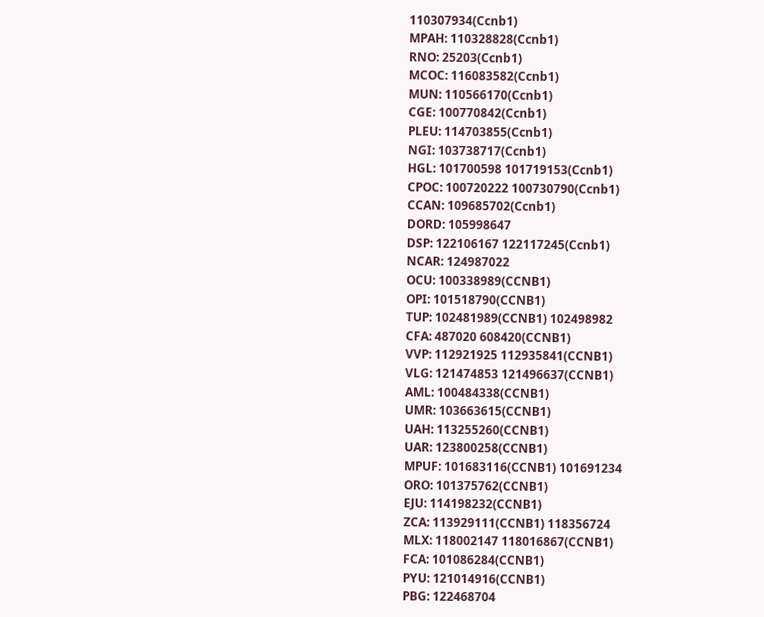110307934(Ccnb1)
MPAH: 110328828(Ccnb1)
RNO: 25203(Ccnb1)
MCOC: 116083582(Ccnb1)
MUN: 110566170(Ccnb1)
CGE: 100770842(Ccnb1)
PLEU: 114703855(Ccnb1)
NGI: 103738717(Ccnb1)
HGL: 101700598 101719153(Ccnb1)
CPOC: 100720222 100730790(Ccnb1)
CCAN: 109685702(Ccnb1)
DORD: 105998647
DSP: 122106167 122117245(Ccnb1)
NCAR: 124987022
OCU: 100338989(CCNB1)
OPI: 101518790(CCNB1)
TUP: 102481989(CCNB1) 102498982
CFA: 487020 608420(CCNB1)
VVP: 112921925 112935841(CCNB1)
VLG: 121474853 121496637(CCNB1)
AML: 100484338(CCNB1)
UMR: 103663615(CCNB1)
UAH: 113255260(CCNB1)
UAR: 123800258(CCNB1)
MPUF: 101683116(CCNB1) 101691234
ORO: 101375762(CCNB1)
EJU: 114198232(CCNB1)
ZCA: 113929111(CCNB1) 118356724
MLX: 118002147 118016867(CCNB1)
FCA: 101086284(CCNB1)
PYU: 121014916(CCNB1)
PBG: 122468704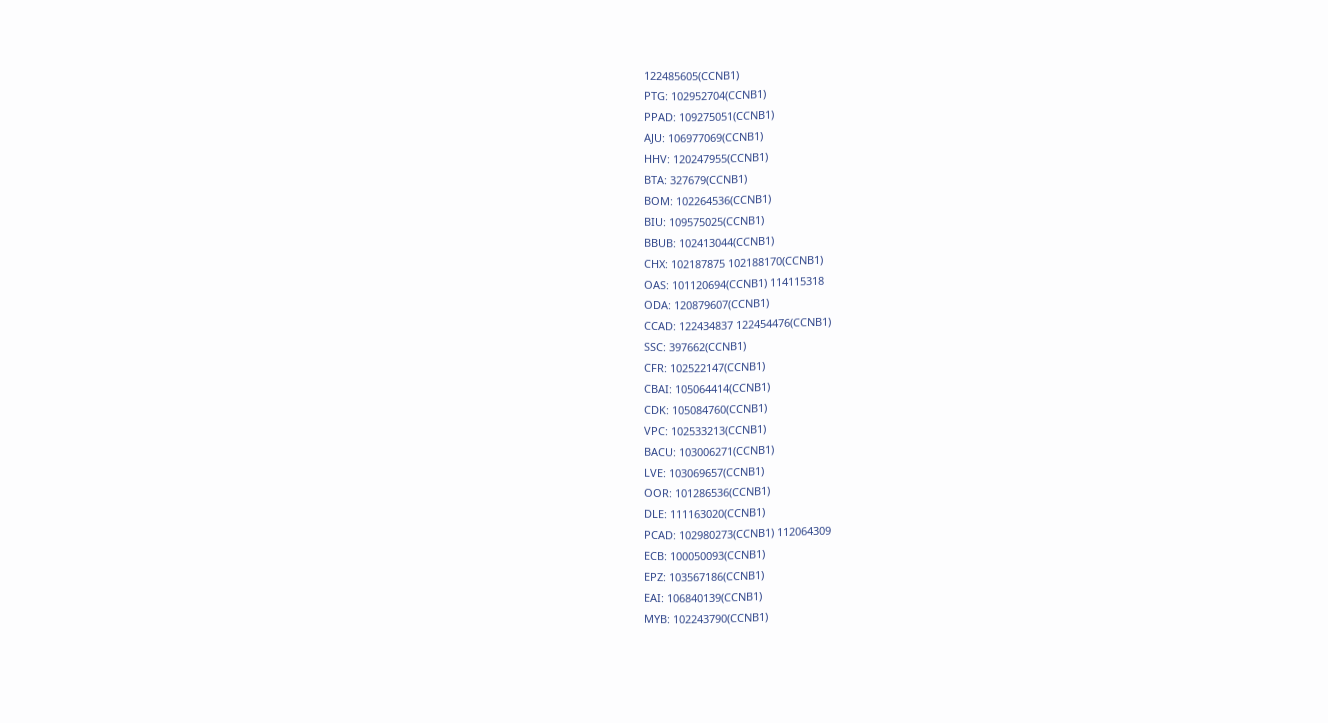122485605(CCNB1)
PTG: 102952704(CCNB1)
PPAD: 109275051(CCNB1)
AJU: 106977069(CCNB1)
HHV: 120247955(CCNB1)
BTA: 327679(CCNB1)
BOM: 102264536(CCNB1)
BIU: 109575025(CCNB1)
BBUB: 102413044(CCNB1)
CHX: 102187875 102188170(CCNB1)
OAS: 101120694(CCNB1) 114115318
ODA: 120879607(CCNB1)
CCAD: 122434837 122454476(CCNB1)
SSC: 397662(CCNB1)
CFR: 102522147(CCNB1)
CBAI: 105064414(CCNB1)
CDK: 105084760(CCNB1)
VPC: 102533213(CCNB1)
BACU: 103006271(CCNB1)
LVE: 103069657(CCNB1)
OOR: 101286536(CCNB1)
DLE: 111163020(CCNB1)
PCAD: 102980273(CCNB1) 112064309
ECB: 100050093(CCNB1)
EPZ: 103567186(CCNB1)
EAI: 106840139(CCNB1)
MYB: 102243790(CCNB1)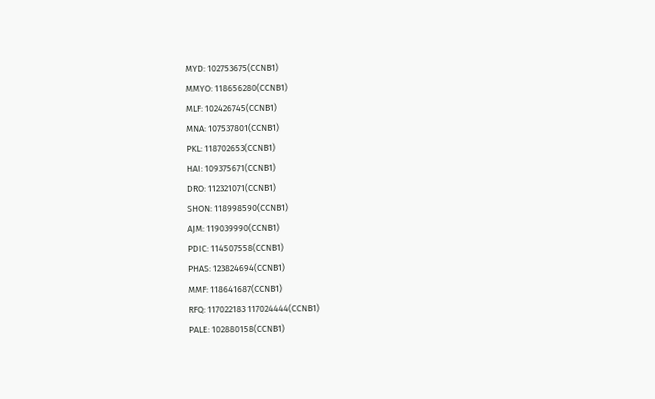MYD: 102753675(CCNB1)
MMYO: 118656280(CCNB1)
MLF: 102426745(CCNB1)
MNA: 107537801(CCNB1)
PKL: 118702653(CCNB1)
HAI: 109375671(CCNB1)
DRO: 112321071(CCNB1)
SHON: 118998590(CCNB1)
AJM: 119039990(CCNB1)
PDIC: 114507558(CCNB1)
PHAS: 123824694(CCNB1)
MMF: 118641687(CCNB1)
RFQ: 117022183 117024444(CCNB1)
PALE: 102880158(CCNB1)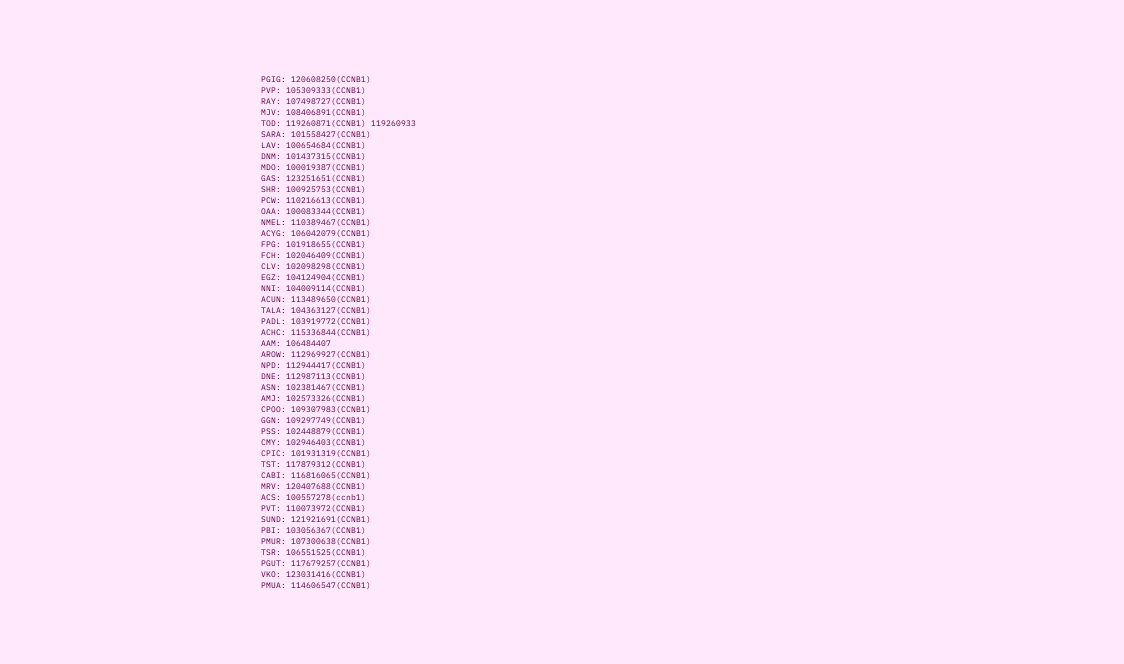PGIG: 120608250(CCNB1)
PVP: 105309333(CCNB1)
RAY: 107498727(CCNB1)
MJV: 108406891(CCNB1)
TOD: 119260871(CCNB1) 119260933
SARA: 101558427(CCNB1)
LAV: 100654684(CCNB1)
DNM: 101437315(CCNB1)
MDO: 100019387(CCNB1)
GAS: 123251651(CCNB1)
SHR: 100925753(CCNB1)
PCW: 110216613(CCNB1)
OAA: 100083344(CCNB1)
NMEL: 110389467(CCNB1)
ACYG: 106042079(CCNB1)
FPG: 101918655(CCNB1)
FCH: 102046409(CCNB1)
CLV: 102098298(CCNB1)
EGZ: 104124904(CCNB1)
NNI: 104009114(CCNB1)
ACUN: 113489650(CCNB1)
TALA: 104363127(CCNB1)
PADL: 103919772(CCNB1)
ACHC: 115336844(CCNB1)
AAM: 106484407
AROW: 112969927(CCNB1)
NPD: 112944417(CCNB1)
DNE: 112987113(CCNB1)
ASN: 102381467(CCNB1)
AMJ: 102573326(CCNB1)
CPOO: 109307983(CCNB1)
GGN: 109297749(CCNB1)
PSS: 102448879(CCNB1)
CMY: 102946403(CCNB1)
CPIC: 101931319(CCNB1)
TST: 117879312(CCNB1)
CABI: 116816065(CCNB1)
MRV: 120407688(CCNB1)
ACS: 100557278(ccnb1)
PVT: 110073972(CCNB1)
SUND: 121921691(CCNB1)
PBI: 103056367(CCNB1)
PMUR: 107300638(CCNB1)
TSR: 106551525(CCNB1)
PGUT: 117679257(CCNB1)
VKO: 123031416(CCNB1)
PMUA: 114606547(CCNB1)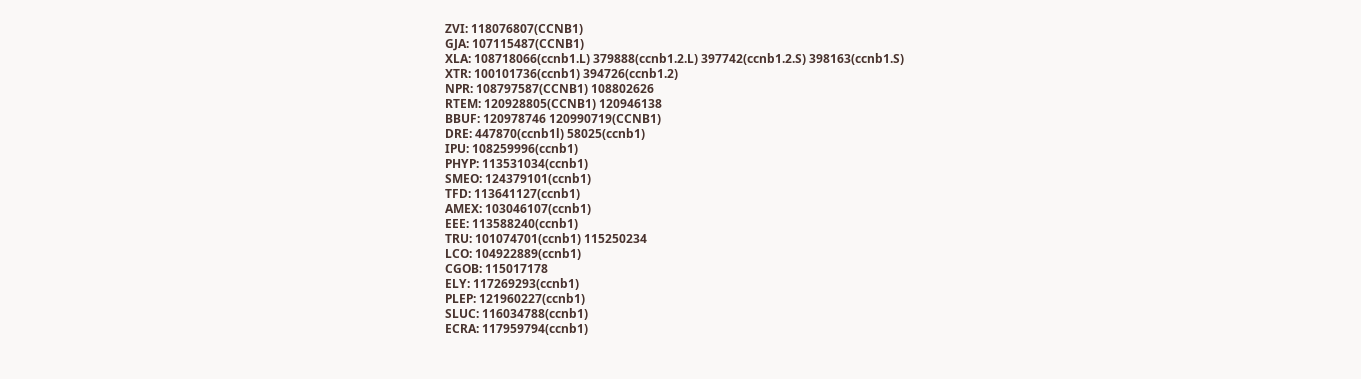ZVI: 118076807(CCNB1)
GJA: 107115487(CCNB1)
XLA: 108718066(ccnb1.L) 379888(ccnb1.2.L) 397742(ccnb1.2.S) 398163(ccnb1.S)
XTR: 100101736(ccnb1) 394726(ccnb1.2)
NPR: 108797587(CCNB1) 108802626
RTEM: 120928805(CCNB1) 120946138
BBUF: 120978746 120990719(CCNB1)
DRE: 447870(ccnb1l) 58025(ccnb1)
IPU: 108259996(ccnb1)
PHYP: 113531034(ccnb1)
SMEO: 124379101(ccnb1)
TFD: 113641127(ccnb1)
AMEX: 103046107(ccnb1)
EEE: 113588240(ccnb1)
TRU: 101074701(ccnb1) 115250234
LCO: 104922889(ccnb1)
CGOB: 115017178
ELY: 117269293(ccnb1)
PLEP: 121960227(ccnb1)
SLUC: 116034788(ccnb1)
ECRA: 117959794(ccnb1)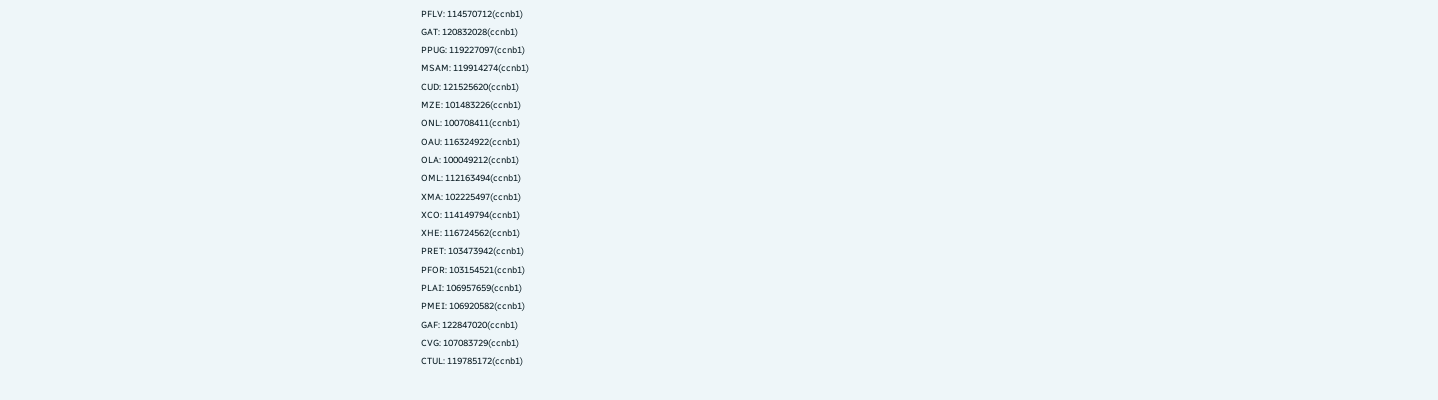PFLV: 114570712(ccnb1)
GAT: 120832028(ccnb1)
PPUG: 119227097(ccnb1)
MSAM: 119914274(ccnb1)
CUD: 121525620(ccnb1)
MZE: 101483226(ccnb1)
ONL: 100708411(ccnb1)
OAU: 116324922(ccnb1)
OLA: 100049212(ccnb1)
OML: 112163494(ccnb1)
XMA: 102225497(ccnb1)
XCO: 114149794(ccnb1)
XHE: 116724562(ccnb1)
PRET: 103473942(ccnb1)
PFOR: 103154521(ccnb1)
PLAI: 106957659(ccnb1)
PMEI: 106920582(ccnb1)
GAF: 122847020(ccnb1)
CVG: 107083729(ccnb1)
CTUL: 119785172(ccnb1)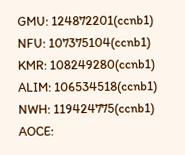GMU: 124872201(ccnb1)
NFU: 107375104(ccnb1)
KMR: 108249280(ccnb1)
ALIM: 106534518(ccnb1)
NWH: 119424775(ccnb1)
AOCE: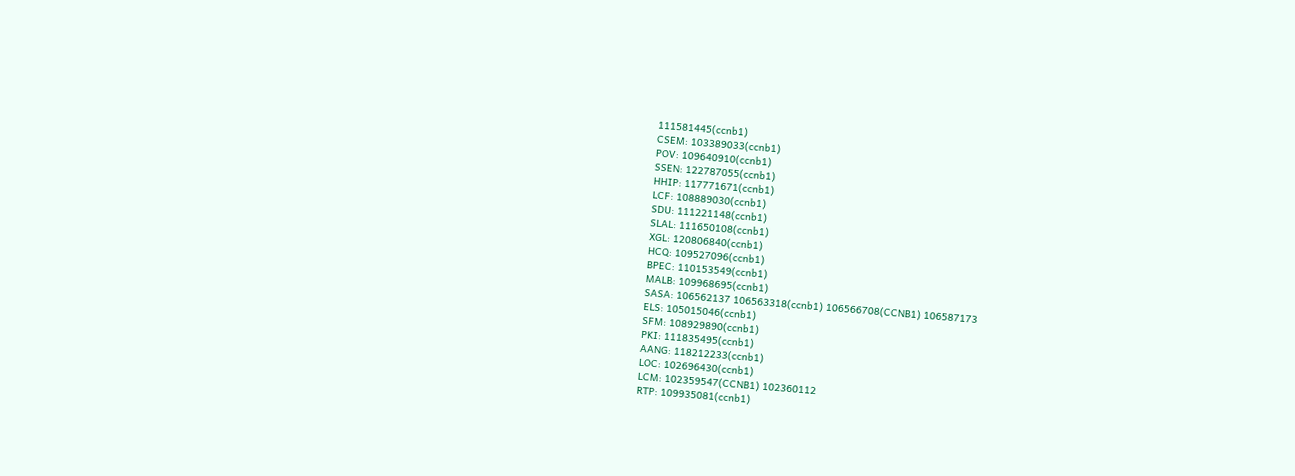111581445(ccnb1)
CSEM: 103389033(ccnb1)
POV: 109640910(ccnb1)
SSEN: 122787055(ccnb1)
HHIP: 117771671(ccnb1)
LCF: 108889030(ccnb1)
SDU: 111221148(ccnb1)
SLAL: 111650108(ccnb1)
XGL: 120806840(ccnb1)
HCQ: 109527096(ccnb1)
BPEC: 110153549(ccnb1)
MALB: 109968695(ccnb1)
SASA: 106562137 106563318(ccnb1) 106566708(CCNB1) 106587173
ELS: 105015046(ccnb1)
SFM: 108929890(ccnb1)
PKI: 111835495(ccnb1)
AANG: 118212233(ccnb1)
LOC: 102696430(ccnb1)
LCM: 102359547(CCNB1) 102360112
RTP: 109935081(ccnb1)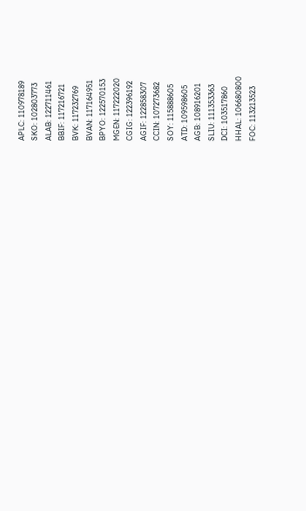APLC: 110978189
SKO: 102803773
ALAB: 122711461
BBIF: 117216721
BVK: 117232769
BVAN: 117164951
BPYO: 122570153
MGEN: 117222020
CGIG: 122396192
AGIF: 122858307
CCIN: 107273682
SOY: 115888605
ATD: 109598605
AGB: 108916201
SLIU: 111353363
DCI: 103517860
HHAL: 106680800
FOC: 113213523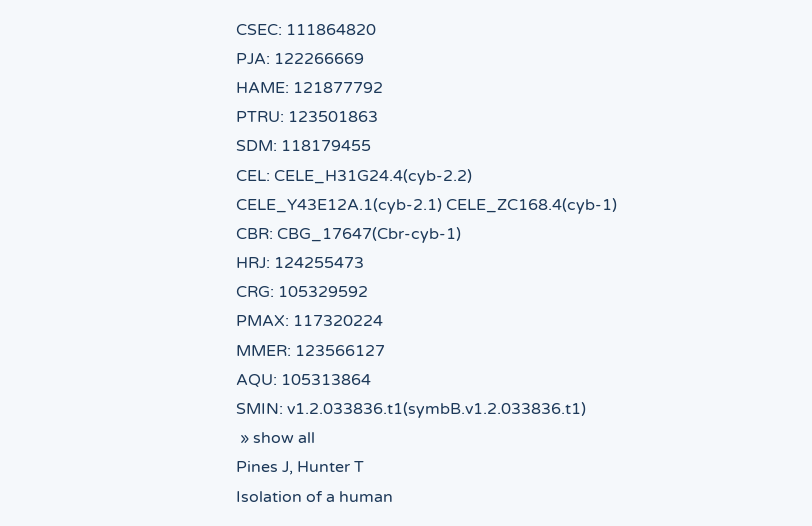CSEC: 111864820
PJA: 122266669
HAME: 121877792
PTRU: 123501863
SDM: 118179455
CEL: CELE_H31G24.4(cyb-2.2) CELE_Y43E12A.1(cyb-2.1) CELE_ZC168.4(cyb-1)
CBR: CBG_17647(Cbr-cyb-1)
HRJ: 124255473
CRG: 105329592
PMAX: 117320224
MMER: 123566127
AQU: 105313864
SMIN: v1.2.033836.t1(symbB.v1.2.033836.t1)
 » show all
Pines J, Hunter T
Isolation of a human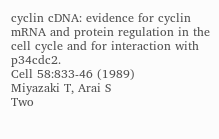cyclin cDNA: evidence for cyclin mRNA and protein regulation in the cell cycle and for interaction with p34cdc2.
Cell 58:833-46 (1989)
Miyazaki T, Arai S
Two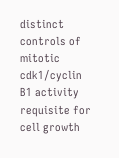distinct controls of mitotic cdk1/cyclin B1 activity requisite for cell growth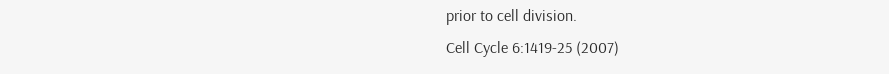prior to cell division.
Cell Cycle 6:1419-25 (2007)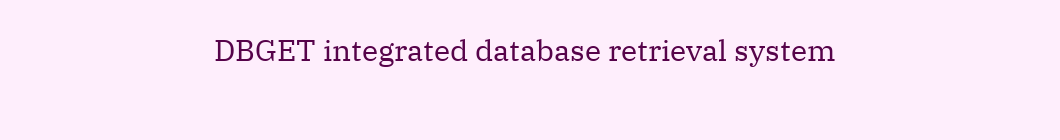DBGET integrated database retrieval system